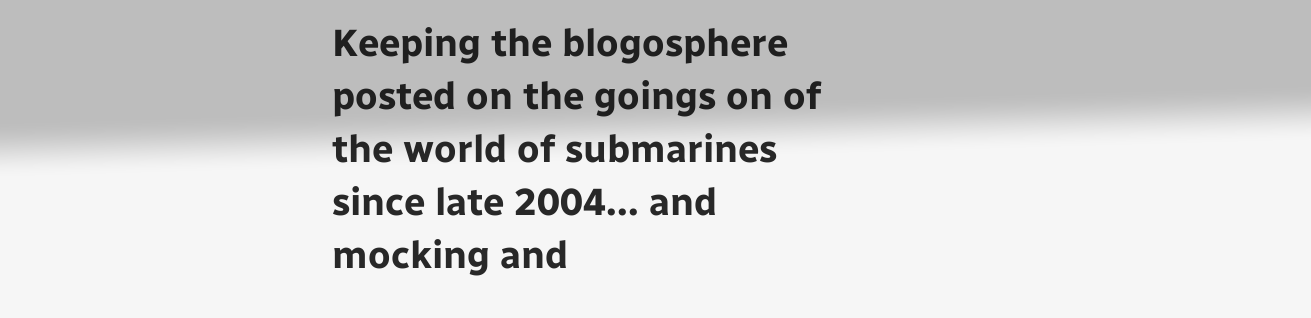Keeping the blogosphere posted on the goings on of the world of submarines since late 2004... and mocking and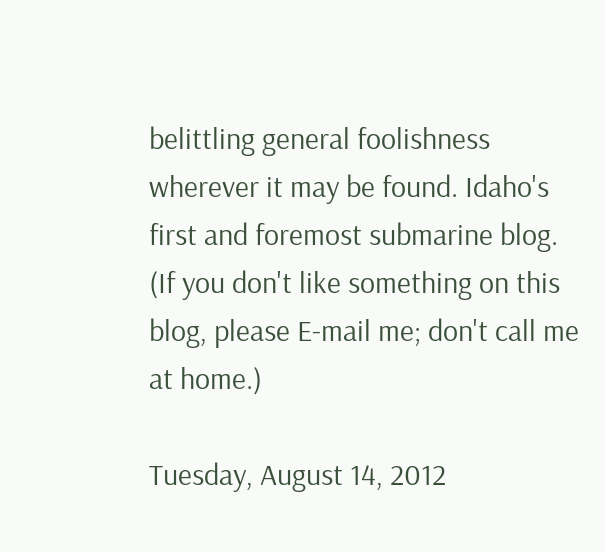belittling general foolishness wherever it may be found. Idaho's first and foremost submarine blog. (If you don't like something on this blog, please E-mail me; don't call me at home.)

Tuesday, August 14, 2012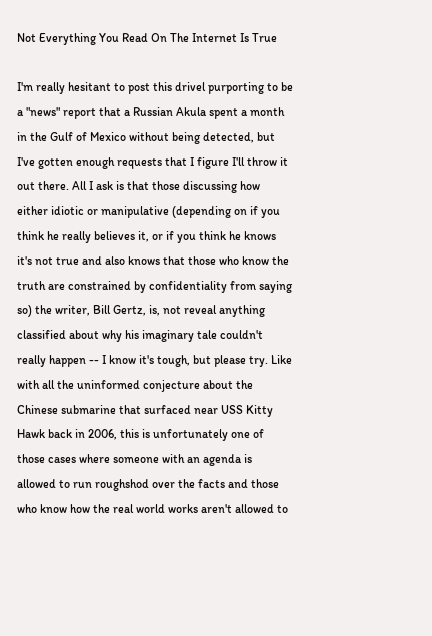Not Everything You Read On The Internet Is True

I'm really hesitant to post this drivel purporting to be a "news" report that a Russian Akula spent a month in the Gulf of Mexico without being detected, but I've gotten enough requests that I figure I'll throw it out there. All I ask is that those discussing how either idiotic or manipulative (depending on if you think he really believes it, or if you think he knows it's not true and also knows that those who know the truth are constrained by confidentiality from saying so) the writer, Bill Gertz, is, not reveal anything classified about why his imaginary tale couldn't really happen -- I know it's tough, but please try. Like with all the uninformed conjecture about the Chinese submarine that surfaced near USS Kitty Hawk back in 2006, this is unfortunately one of those cases where someone with an agenda is allowed to run roughshod over the facts and those who know how the real world works aren't allowed to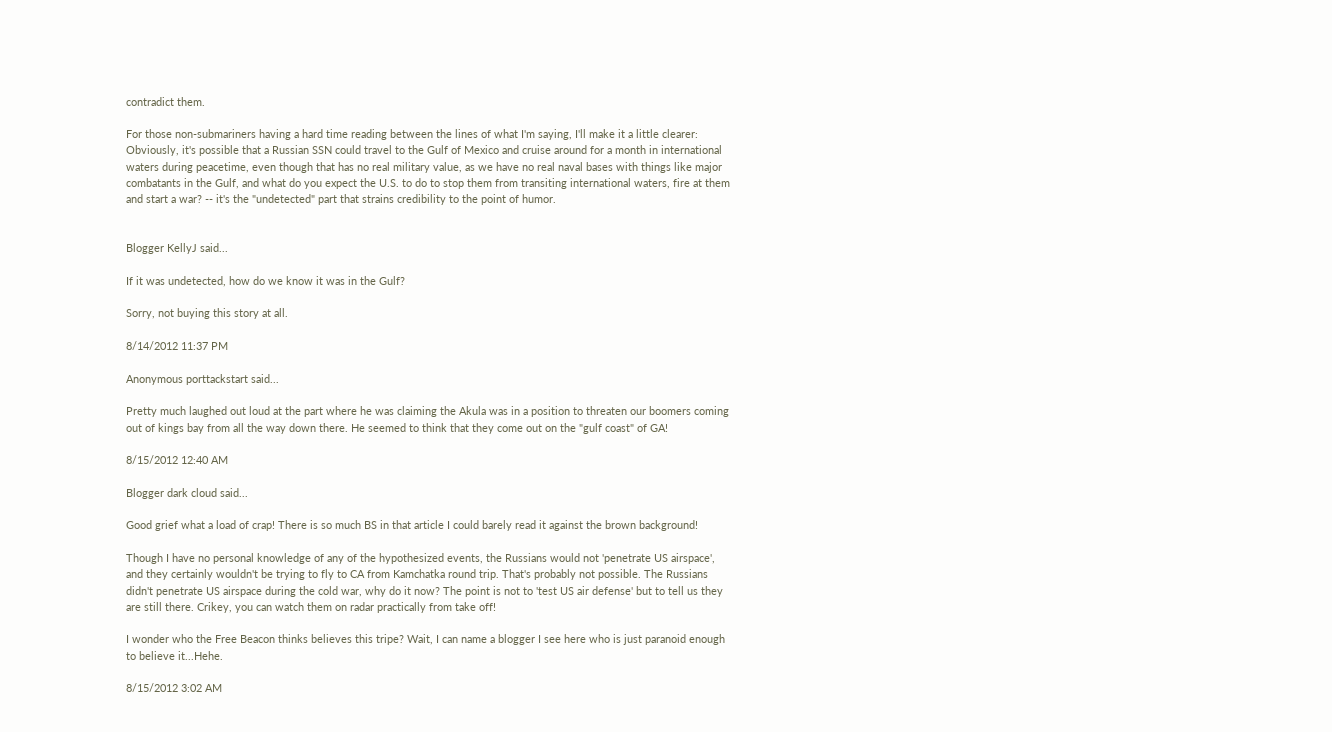contradict them.

For those non-submariners having a hard time reading between the lines of what I'm saying, I'll make it a little clearer: Obviously, it's possible that a Russian SSN could travel to the Gulf of Mexico and cruise around for a month in international waters during peacetime, even though that has no real military value, as we have no real naval bases with things like major combatants in the Gulf, and what do you expect the U.S. to do to stop them from transiting international waters, fire at them and start a war? -- it's the "undetected" part that strains credibility to the point of humor.


Blogger KellyJ said...

If it was undetected, how do we know it was in the Gulf?

Sorry, not buying this story at all.

8/14/2012 11:37 PM

Anonymous porttackstart said...

Pretty much laughed out loud at the part where he was claiming the Akula was in a position to threaten our boomers coming out of kings bay from all the way down there. He seemed to think that they come out on the "gulf coast" of GA!

8/15/2012 12:40 AM

Blogger dark cloud said...

Good grief what a load of crap! There is so much BS in that article I could barely read it against the brown background!

Though I have no personal knowledge of any of the hypothesized events, the Russians would not 'penetrate US airspace', and they certainly wouldn't be trying to fly to CA from Kamchatka round trip. That's probably not possible. The Russians didn't penetrate US airspace during the cold war, why do it now? The point is not to 'test US air defense' but to tell us they are still there. Crikey, you can watch them on radar practically from take off!

I wonder who the Free Beacon thinks believes this tripe? Wait, I can name a blogger I see here who is just paranoid enough to believe it...Hehe.

8/15/2012 3:02 AM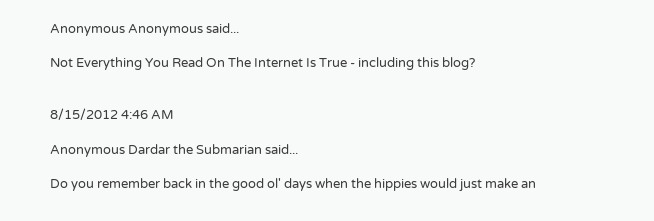Anonymous Anonymous said...

Not Everything You Read On The Internet Is True - including this blog?


8/15/2012 4:46 AM

Anonymous Dardar the Submarian said...

Do you remember back in the good ol' days when the hippies would just make an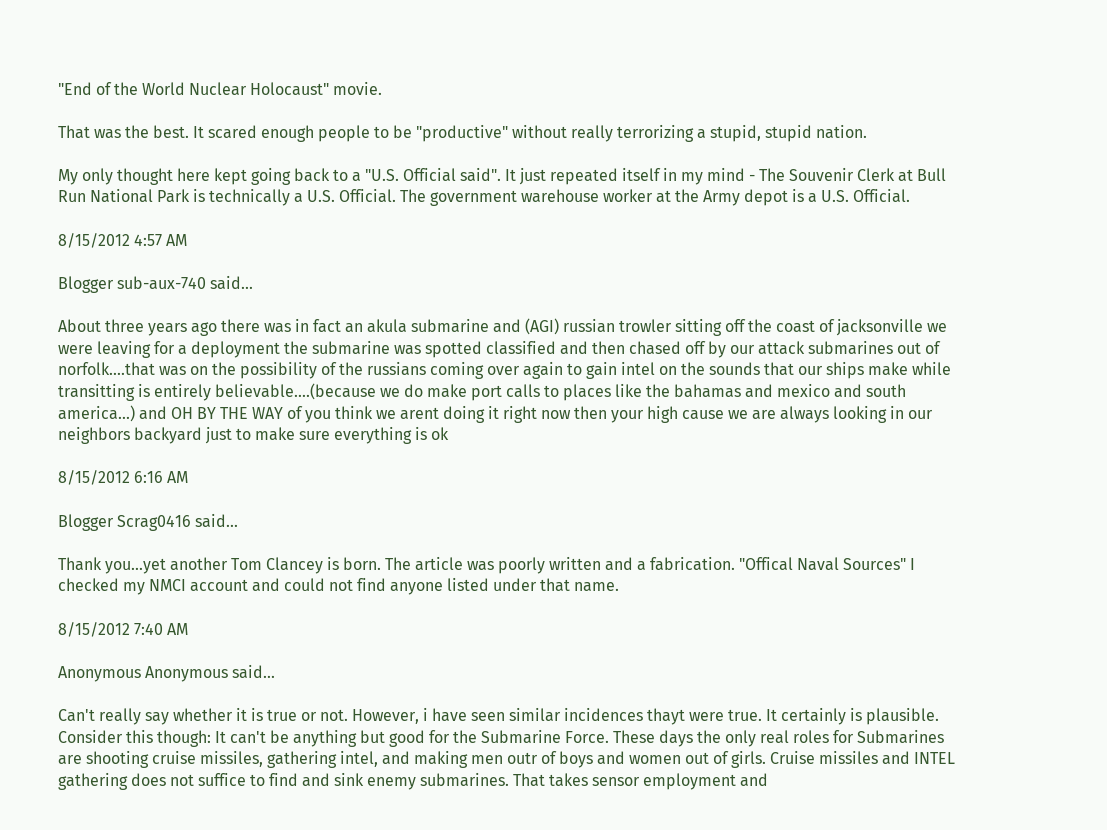"End of the World Nuclear Holocaust" movie.

That was the best. It scared enough people to be "productive" without really terrorizing a stupid, stupid nation.

My only thought here kept going back to a "U.S. Official said". It just repeated itself in my mind - The Souvenir Clerk at Bull Run National Park is technically a U.S. Official. The government warehouse worker at the Army depot is a U.S. Official.

8/15/2012 4:57 AM

Blogger sub-aux-740 said...

About three years ago there was in fact an akula submarine and (AGI) russian trowler sitting off the coast of jacksonville we were leaving for a deployment the submarine was spotted classified and then chased off by our attack submarines out of norfolk....that was on the possibility of the russians coming over again to gain intel on the sounds that our ships make while transitting is entirely believable....(because we do make port calls to places like the bahamas and mexico and south america...) and OH BY THE WAY of you think we arent doing it right now then your high cause we are always looking in our neighbors backyard just to make sure everything is ok

8/15/2012 6:16 AM

Blogger Scrag0416 said...

Thank you...yet another Tom Clancey is born. The article was poorly written and a fabrication. "Offical Naval Sources" I checked my NMCI account and could not find anyone listed under that name.

8/15/2012 7:40 AM

Anonymous Anonymous said...

Can't really say whether it is true or not. However, i have seen similar incidences thayt were true. It certainly is plausible. Consider this though: It can't be anything but good for the Submarine Force. These days the only real roles for Submarines are shooting cruise missiles, gathering intel, and making men outr of boys and women out of girls. Cruise missiles and INTEL gathering does not suffice to find and sink enemy submarines. That takes sensor employment and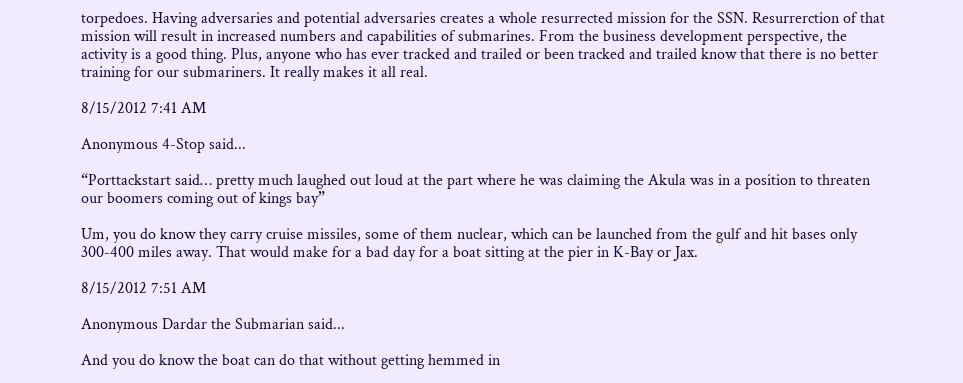torpedoes. Having adversaries and potential adversaries creates a whole resurrected mission for the SSN. Resurrerction of that mission will result in increased numbers and capabilities of submarines. From the business development perspective, the activity is a good thing. Plus, anyone who has ever tracked and trailed or been tracked and trailed know that there is no better training for our submariners. It really makes it all real.

8/15/2012 7:41 AM

Anonymous 4-Stop said...

“Porttackstart said… pretty much laughed out loud at the part where he was claiming the Akula was in a position to threaten our boomers coming out of kings bay”

Um, you do know they carry cruise missiles, some of them nuclear, which can be launched from the gulf and hit bases only 300-400 miles away. That would make for a bad day for a boat sitting at the pier in K-Bay or Jax.

8/15/2012 7:51 AM

Anonymous Dardar the Submarian said...

And you do know the boat can do that without getting hemmed in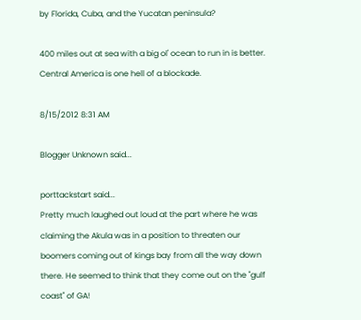by Florida, Cuba, and the Yucatan peninsula?

400 miles out at sea with a big ol' ocean to run in is better. Central America is one hell of a blockade.

8/15/2012 8:31 AM

Blogger Unknown said...

porttackstart said...
Pretty much laughed out loud at the part where he was claiming the Akula was in a position to threaten our boomers coming out of kings bay from all the way down there. He seemed to think that they come out on the "gulf coast" of GA!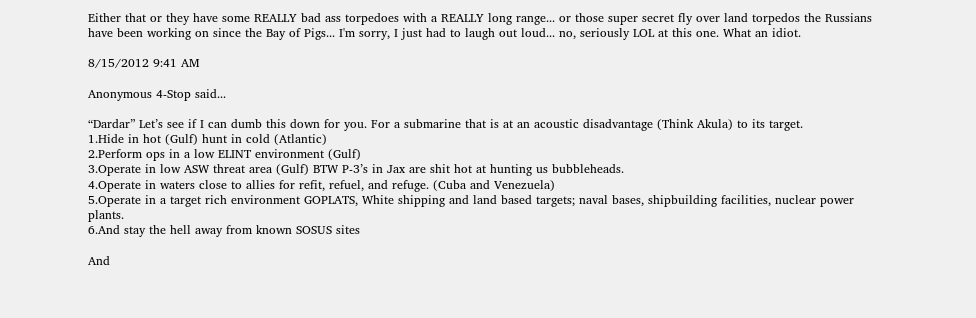Either that or they have some REALLY bad ass torpedoes with a REALLY long range... or those super secret fly over land torpedos the Russians have been working on since the Bay of Pigs... I'm sorry, I just had to laugh out loud... no, seriously LOL at this one. What an idiot.

8/15/2012 9:41 AM

Anonymous 4-Stop said...

“Dardar” Let’s see if I can dumb this down for you. For a submarine that is at an acoustic disadvantage (Think Akula) to its target.
1.Hide in hot (Gulf) hunt in cold (Atlantic)
2.Perform ops in a low ELINT environment (Gulf)
3.Operate in low ASW threat area (Gulf) BTW P-3’s in Jax are shit hot at hunting us bubbleheads.
4.Operate in waters close to allies for refit, refuel, and refuge. (Cuba and Venezuela)
5.Operate in a target rich environment GOPLATS, White shipping and land based targets; naval bases, shipbuilding facilities, nuclear power plants.
6.And stay the hell away from known SOSUS sites

And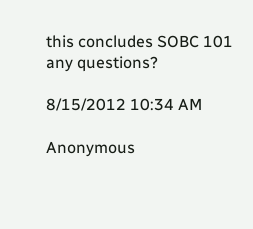this concludes SOBC 101 any questions?

8/15/2012 10:34 AM

Anonymous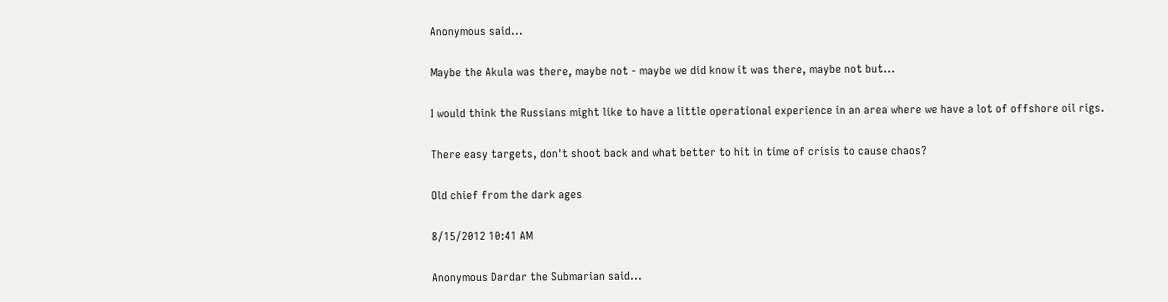Anonymous said...

Maybe the Akula was there, maybe not - maybe we did know it was there, maybe not but...

I would think the Russians might like to have a little operational experience in an area where we have a lot of offshore oil rigs.

There easy targets, don't shoot back and what better to hit in time of crisis to cause chaos?

Old chief from the dark ages

8/15/2012 10:41 AM

Anonymous Dardar the Submarian said...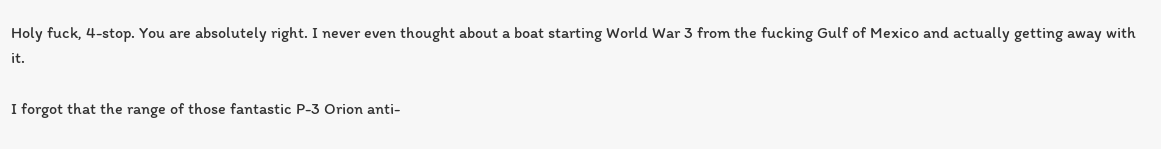Holy fuck, 4-stop. You are absolutely right. I never even thought about a boat starting World War 3 from the fucking Gulf of Mexico and actually getting away with it.

I forgot that the range of those fantastic P-3 Orion anti-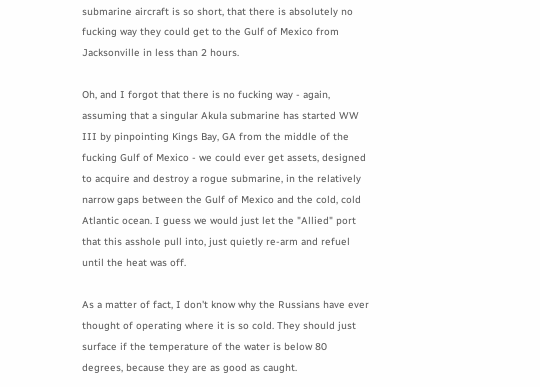submarine aircraft is so short, that there is absolutely no fucking way they could get to the Gulf of Mexico from Jacksonville in less than 2 hours.

Oh, and I forgot that there is no fucking way - again, assuming that a singular Akula submarine has started WW III by pinpointing Kings Bay, GA from the middle of the fucking Gulf of Mexico - we could ever get assets, designed to acquire and destroy a rogue submarine, in the relatively narrow gaps between the Gulf of Mexico and the cold, cold Atlantic ocean. I guess we would just let the "Allied" port that this asshole pull into, just quietly re-arm and refuel until the heat was off.

As a matter of fact, I don't know why the Russians have ever thought of operating where it is so cold. They should just surface if the temperature of the water is below 80 degrees, because they are as good as caught.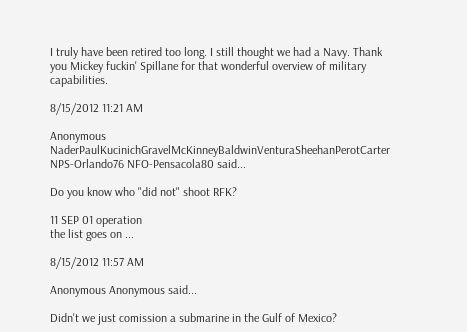I truly have been retired too long. I still thought we had a Navy. Thank you Mickey fuckin' Spillane for that wonderful overview of military capabilities.

8/15/2012 11:21 AM

Anonymous NaderPaulKucinichGravelMcKinneyBaldwinVenturaSheehanPerotCarter NPS-Orlando76 NFO-Pensacola80 said...

Do you know who "did not" shoot RFK?

11 SEP 01 operation
the list goes on ...

8/15/2012 11:57 AM

Anonymous Anonymous said...

Didn't we just comission a submarine in the Gulf of Mexico?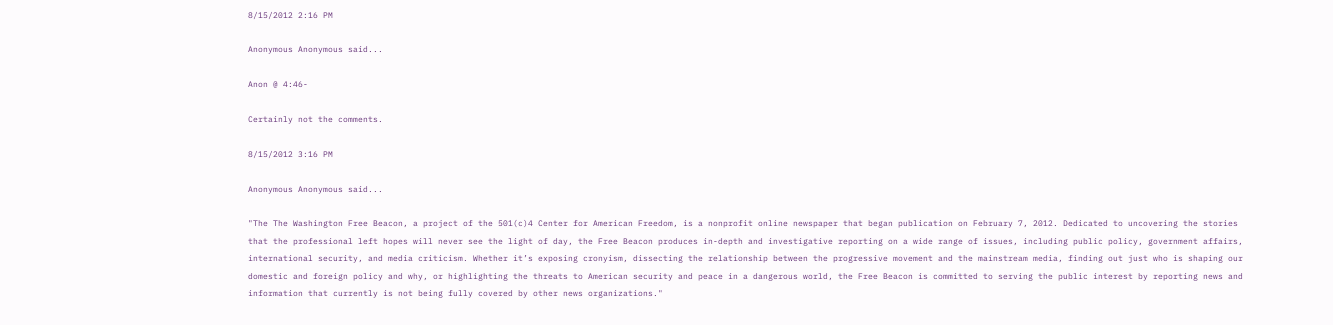8/15/2012 2:16 PM

Anonymous Anonymous said...

Anon @ 4:46-

Certainly not the comments.

8/15/2012 3:16 PM

Anonymous Anonymous said...

"The The Washington Free Beacon, a project of the 501(c)4 Center for American Freedom, is a nonprofit online newspaper that began publication on February 7, 2012. Dedicated to uncovering the stories that the professional left hopes will never see the light of day, the Free Beacon produces in-depth and investigative reporting on a wide range of issues, including public policy, government affairs, international security, and media criticism. Whether it’s exposing cronyism, dissecting the relationship between the progressive movement and the mainstream media, finding out just who is shaping our domestic and foreign policy and why, or highlighting the threats to American security and peace in a dangerous world, the Free Beacon is committed to serving the public interest by reporting news and information that currently is not being fully covered by other news organizations."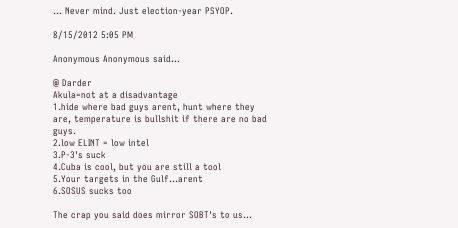... Never mind. Just election-year PSYOP.

8/15/2012 5:05 PM

Anonymous Anonymous said...

@ Darder
Akula=not at a disadvantage
1.hide where bad guys arent, hunt where they are, temperature is bullshit if there are no bad guys.
2.low ELINT = low intel
3.P-3's suck
4.Cuba is cool, but you are still a tool
5.Your targets in the Gulf...arent
6.SOSUS sucks too

The crap you said does mirror SOBT's to us...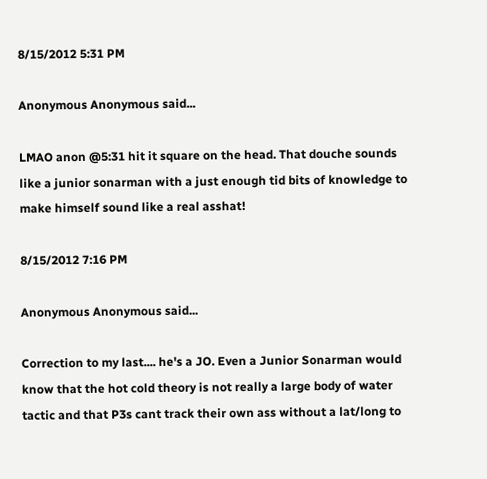8/15/2012 5:31 PM

Anonymous Anonymous said...

LMAO anon @5:31 hit it square on the head. That douche sounds like a junior sonarman with a just enough tid bits of knowledge to make himself sound like a real asshat!

8/15/2012 7:16 PM

Anonymous Anonymous said...

Correction to my last.... he's a JO. Even a Junior Sonarman would know that the hot cold theory is not really a large body of water tactic and that P3s cant track their own ass without a lat/long to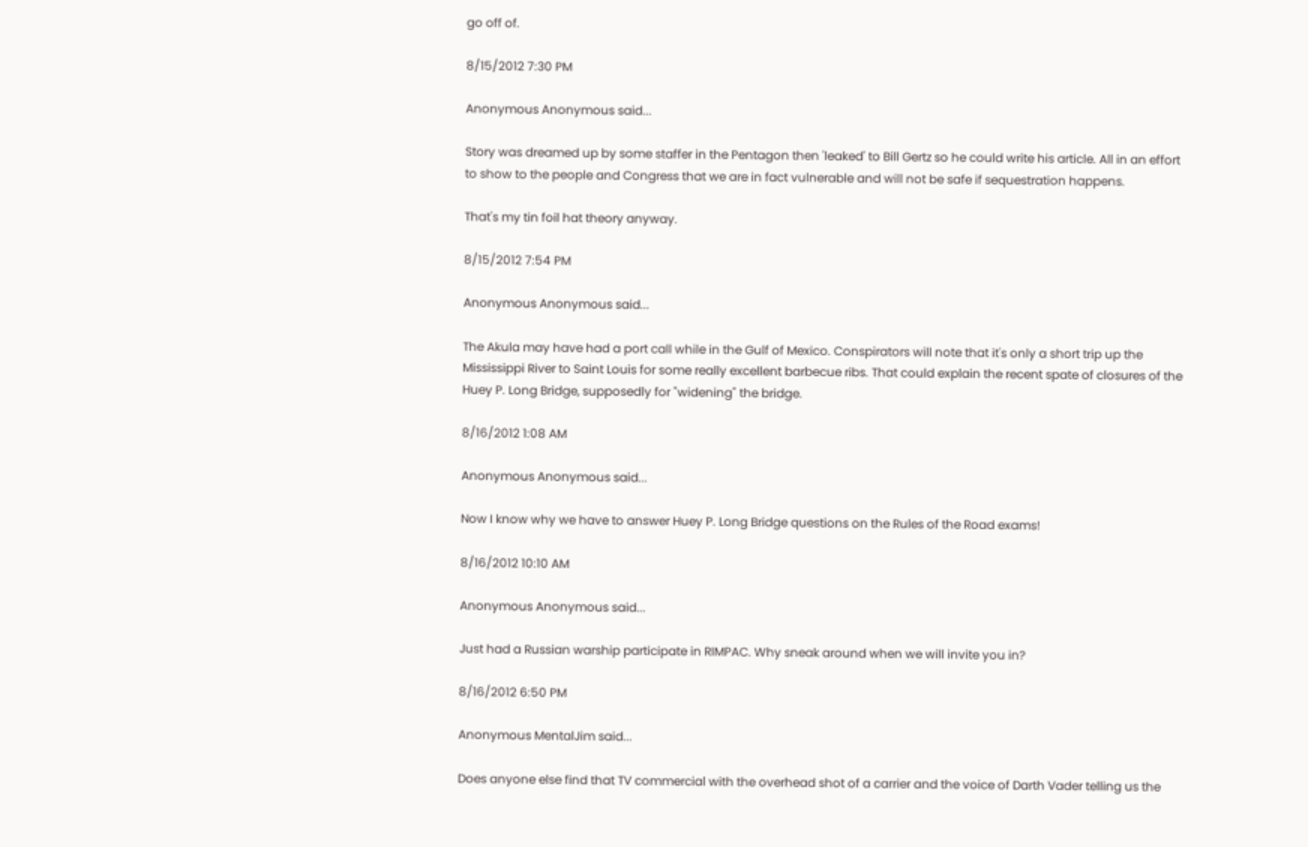go off of.

8/15/2012 7:30 PM

Anonymous Anonymous said...

Story was dreamed up by some staffer in the Pentagon then 'leaked' to Bill Gertz so he could write his article. All in an effort to show to the people and Congress that we are in fact vulnerable and will not be safe if sequestration happens.

That's my tin foil hat theory anyway.

8/15/2012 7:54 PM

Anonymous Anonymous said...

The Akula may have had a port call while in the Gulf of Mexico. Conspirators will note that it's only a short trip up the Mississippi River to Saint Louis for some really excellent barbecue ribs. That could explain the recent spate of closures of the Huey P. Long Bridge, supposedly for "widening" the bridge.

8/16/2012 1:08 AM

Anonymous Anonymous said...

Now I know why we have to answer Huey P. Long Bridge questions on the Rules of the Road exams!

8/16/2012 10:10 AM

Anonymous Anonymous said...

Just had a Russian warship participate in RIMPAC. Why sneak around when we will invite you in?

8/16/2012 6:50 PM

Anonymous MentalJim said...

Does anyone else find that TV commercial with the overhead shot of a carrier and the voice of Darth Vader telling us the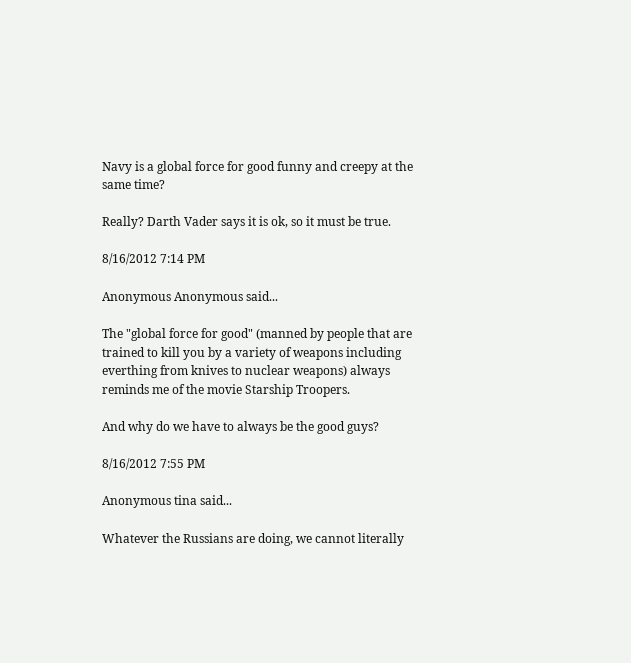Navy is a global force for good funny and creepy at the same time?

Really? Darth Vader says it is ok, so it must be true.

8/16/2012 7:14 PM

Anonymous Anonymous said...

The "global force for good" (manned by people that are trained to kill you by a variety of weapons including everthing from knives to nuclear weapons) always reminds me of the movie Starship Troopers.

And why do we have to always be the good guys?

8/16/2012 7:55 PM

Anonymous tina said...

Whatever the Russians are doing, we cannot literally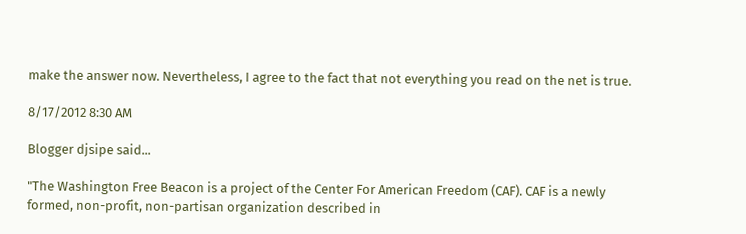make the answer now. Nevertheless, I agree to the fact that not everything you read on the net is true.

8/17/2012 8:30 AM

Blogger djsipe said...

"The Washington Free Beacon is a project of the Center For American Freedom (CAF). CAF is a newly formed, non-profit, non-partisan organization described in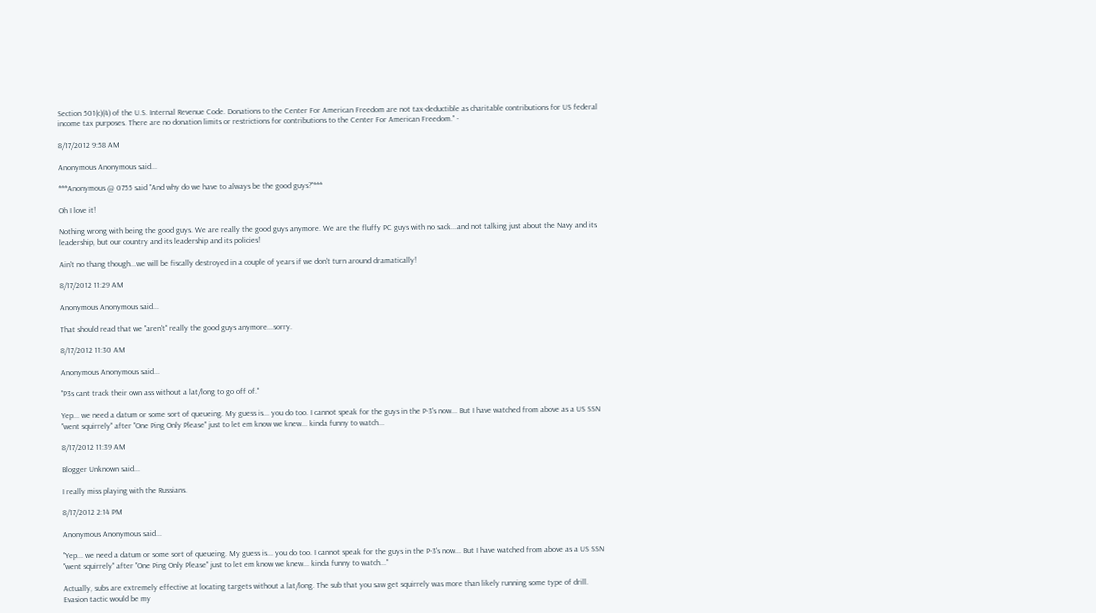Section 501(c)(4) of the U.S. Internal Revenue Code. Donations to the Center For American Freedom are not tax-deductible as charitable contributions for US federal income tax purposes. There are no donation limits or restrictions for contributions to the Center For American Freedom." -

8/17/2012 9:58 AM

Anonymous Anonymous said...

***Anonymous @ 0755 said "And why do we have to always be the good guys?"***

Oh I love it!

Nothing wrong with being the good guys. We are really the good guys anymore. We are the fluffy PC guys with no sack...and not talking just about the Navy and its leadership, but our country and its leadership and its policies!

Ain't no thang though...we will be fiscally destroyed in a couple of years if we don't turn around dramatically!

8/17/2012 11:29 AM

Anonymous Anonymous said...

That should read that we "aren't" really the good guys anymore...sorry.

8/17/2012 11:30 AM

Anonymous Anonymous said...

"P3s cant track their own ass without a lat/long to go off of."

Yep... we need a datum or some sort of queueing. My guess is... you do too. I cannot speak for the guys in the P-3's now... But I have watched from above as a US SSN "went squirrely" after "One Ping Only Please" just to let em know we knew... kinda funny to watch...

8/17/2012 11:39 AM

Blogger Unknown said...

I really miss playing with the Russians.

8/17/2012 2:14 PM

Anonymous Anonymous said...

"Yep... we need a datum or some sort of queueing. My guess is... you do too. I cannot speak for the guys in the P-3's now... But I have watched from above as a US SSN "went squirrely" after "One Ping Only Please" just to let em know we knew... kinda funny to watch..."

Actually, subs are extremely effective at locating targets without a lat/long. The sub that you saw get squirrely was more than likely running some type of drill. Evasion tactic would be my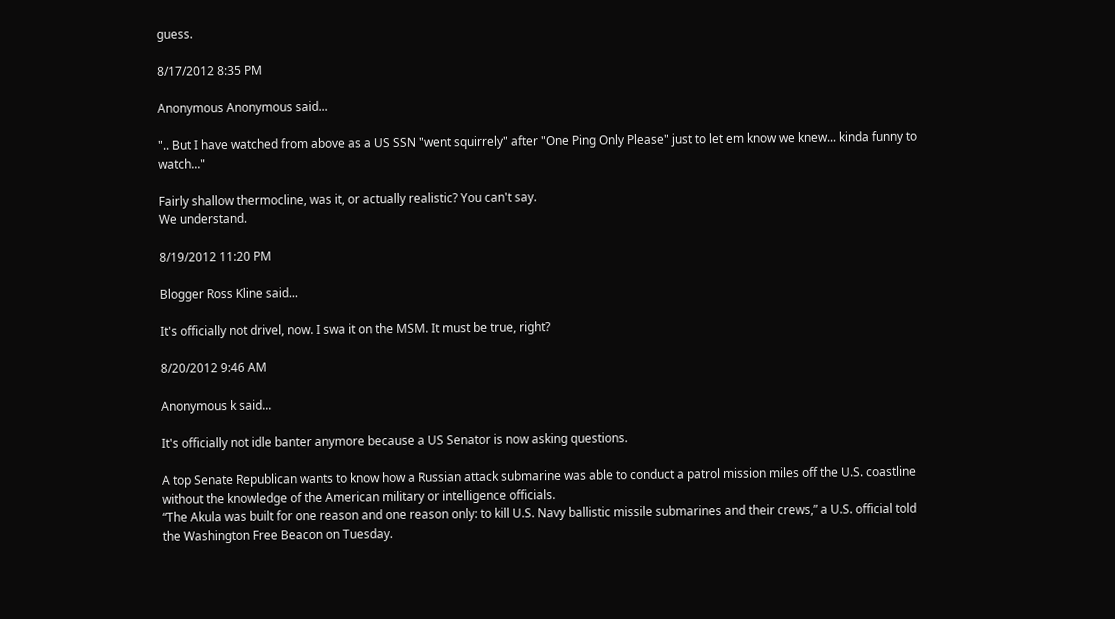guess.

8/17/2012 8:35 PM

Anonymous Anonymous said...

".. But I have watched from above as a US SSN "went squirrely" after "One Ping Only Please" just to let em know we knew... kinda funny to watch..."

Fairly shallow thermocline, was it, or actually realistic? You can't say.
We understand.

8/19/2012 11:20 PM

Blogger Ross Kline said...

It's officially not drivel, now. I swa it on the MSM. It must be true, right?

8/20/2012 9:46 AM

Anonymous k said...

It's officially not idle banter anymore because a US Senator is now asking questions.

A top Senate Republican wants to know how a Russian attack submarine was able to conduct a patrol mission miles off the U.S. coastline without the knowledge of the American military or intelligence officials.
“The Akula was built for one reason and one reason only: to kill U.S. Navy ballistic missile submarines and their crews,” a U.S. official told the Washington Free Beacon on Tuesday.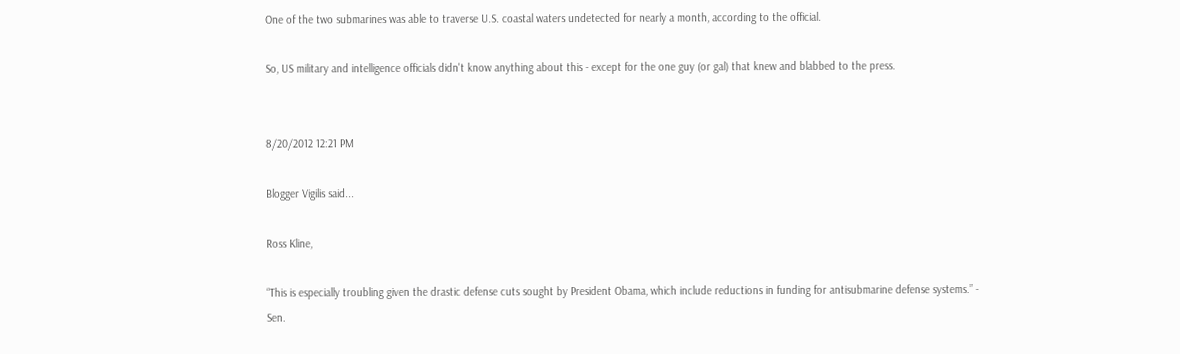One of the two submarines was able to traverse U.S. coastal waters undetected for nearly a month, according to the official.

So, US military and intelligence officials didn't know anything about this - except for the one guy (or gal) that knew and blabbed to the press.


8/20/2012 12:21 PM

Blogger Vigilis said...

Ross Kline,

“This is especially troubling given the drastic defense cuts sought by President Obama, which include reductions in funding for antisubmarine defense systems.” - Sen.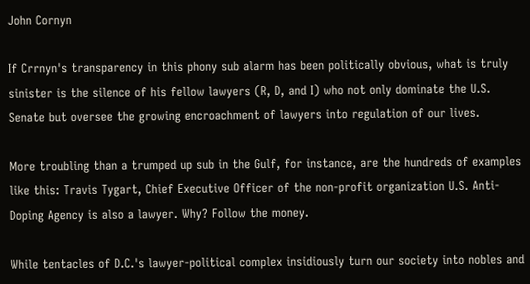John Cornyn

If Crrnyn's transparency in this phony sub alarm has been politically obvious, what is truly sinister is the silence of his fellow lawyers (R, D, and I) who not only dominate the U.S. Senate but oversee the growing encroachment of lawyers into regulation of our lives.

More troubling than a trumped up sub in the Gulf, for instance, are the hundreds of examples like this: Travis Tygart, Chief Executive Officer of the non-profit organization U.S. Anti-Doping Agency is also a lawyer. Why? Follow the money.

While tentacles of D.C.'s lawyer-political complex insidiously turn our society into nobles and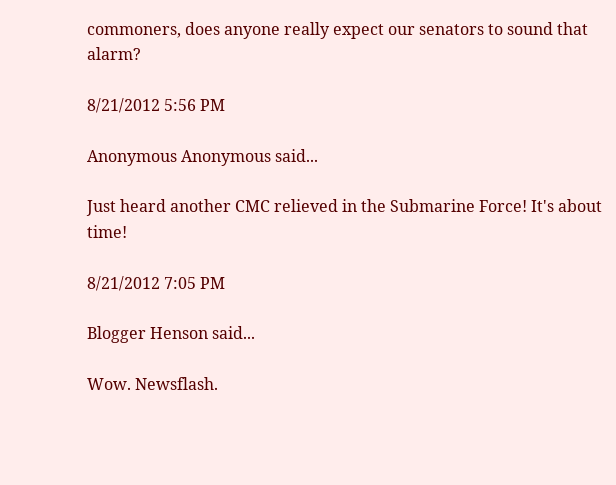commoners, does anyone really expect our senators to sound that alarm?

8/21/2012 5:56 PM

Anonymous Anonymous said...

Just heard another CMC relieved in the Submarine Force! It's about time!

8/21/2012 7:05 PM

Blogger Henson said...

Wow. Newsflash.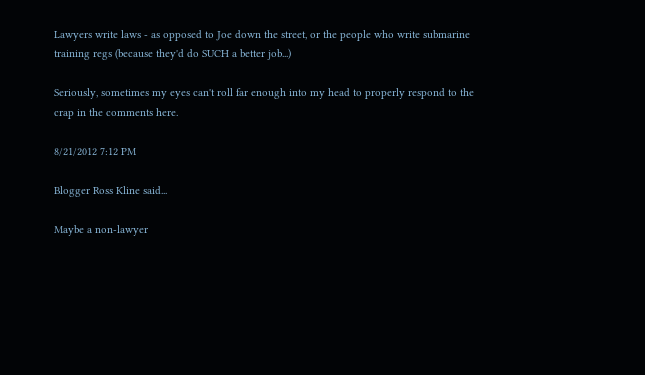Lawyers write laws - as opposed to Joe down the street, or the people who write submarine training regs (because they'd do SUCH a better job...)

Seriously, sometimes my eyes can't roll far enough into my head to properly respond to the crap in the comments here.

8/21/2012 7:12 PM

Blogger Ross Kline said...

Maybe a non-lawyer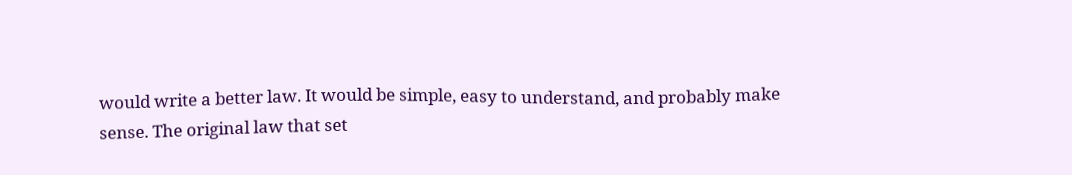would write a better law. It would be simple, easy to understand, and probably make sense. The original law that set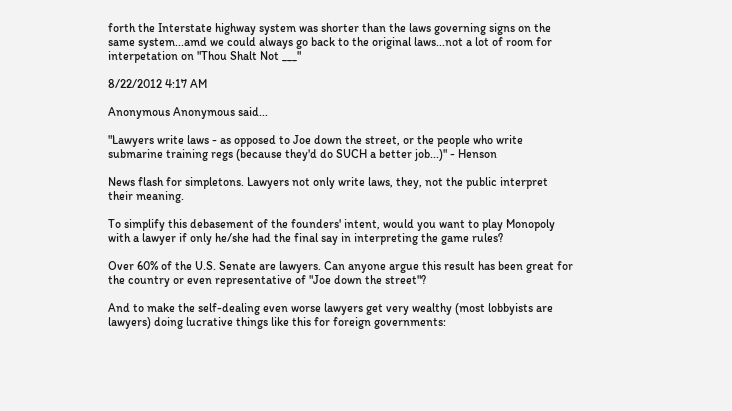forth the Interstate highway system was shorter than the laws governing signs on the same system...amd we could always go back to the original laws...not a lot of room for interpetation on "Thou Shalt Not ___"

8/22/2012 4:17 AM

Anonymous Anonymous said...

"Lawyers write laws - as opposed to Joe down the street, or the people who write submarine training regs (because they'd do SUCH a better job...)" - Henson

News flash for simpletons. Lawyers not only write laws, they, not the public interpret their meaning.

To simplify this debasement of the founders' intent, would you want to play Monopoly with a lawyer if only he/she had the final say in interpreting the game rules?

Over 60% of the U.S. Senate are lawyers. Can anyone argue this result has been great for the country or even representative of "Joe down the street"?

And to make the self-dealing even worse lawyers get very wealthy (most lobbyists are lawyers) doing lucrative things like this for foreign governments: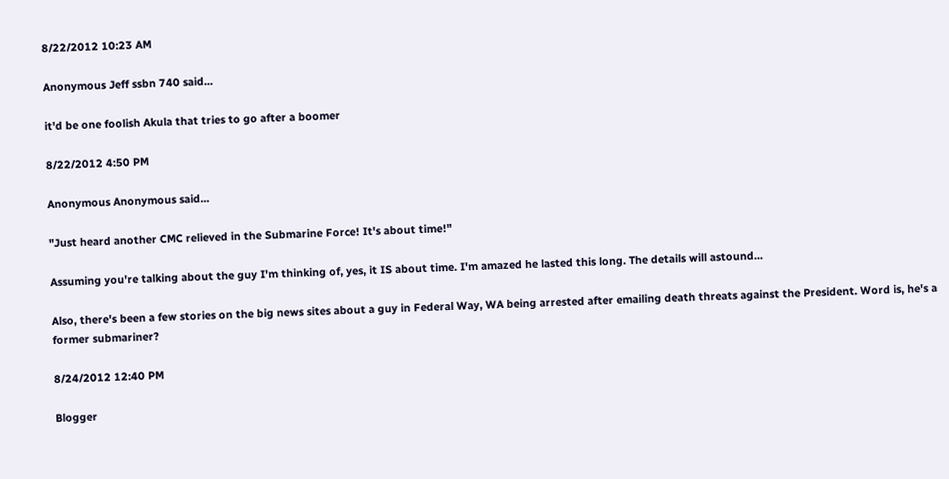8/22/2012 10:23 AM

Anonymous Jeff ssbn 740 said...

it'd be one foolish Akula that tries to go after a boomer

8/22/2012 4:50 PM

Anonymous Anonymous said...

"Just heard another CMC relieved in the Submarine Force! It's about time!"

Assuming you're talking about the guy I'm thinking of, yes, it IS about time. I'm amazed he lasted this long. The details will astound...

Also, there's been a few stories on the big news sites about a guy in Federal Way, WA being arrested after emailing death threats against the President. Word is, he's a former submariner?

8/24/2012 12:40 PM

Blogger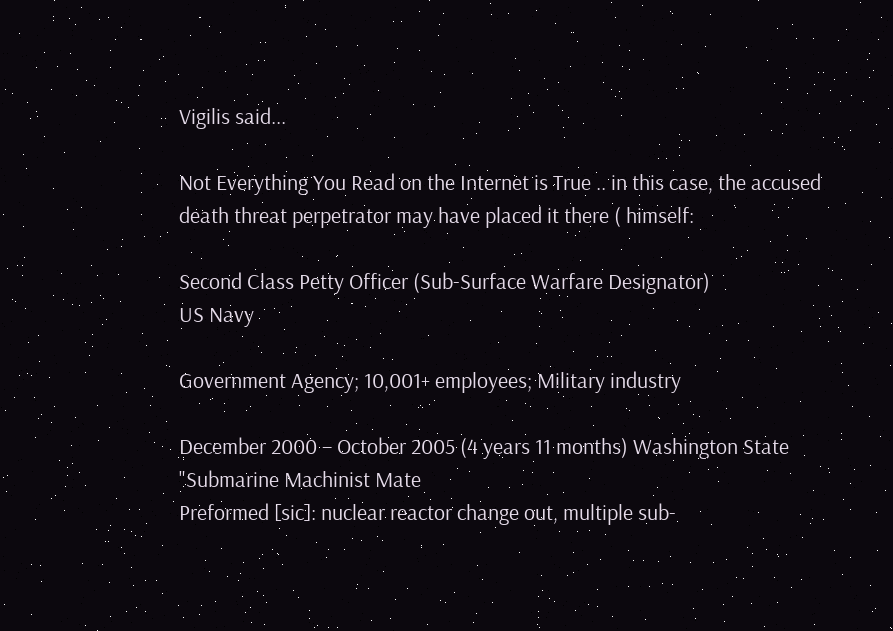Vigilis said...

Not Everything You Read on the Internet is True .. in this case, the accused death threat perpetrator may have placed it there ( himself:

Second Class Petty Officer (Sub-Surface Warfare Designator)
US Navy

Government Agency; 10,001+ employees; Military industry

December 2000 – October 2005 (4 years 11 months) Washington State
"Submarine Machinist Mate
Preformed [sic]: nuclear reactor change out, multiple sub-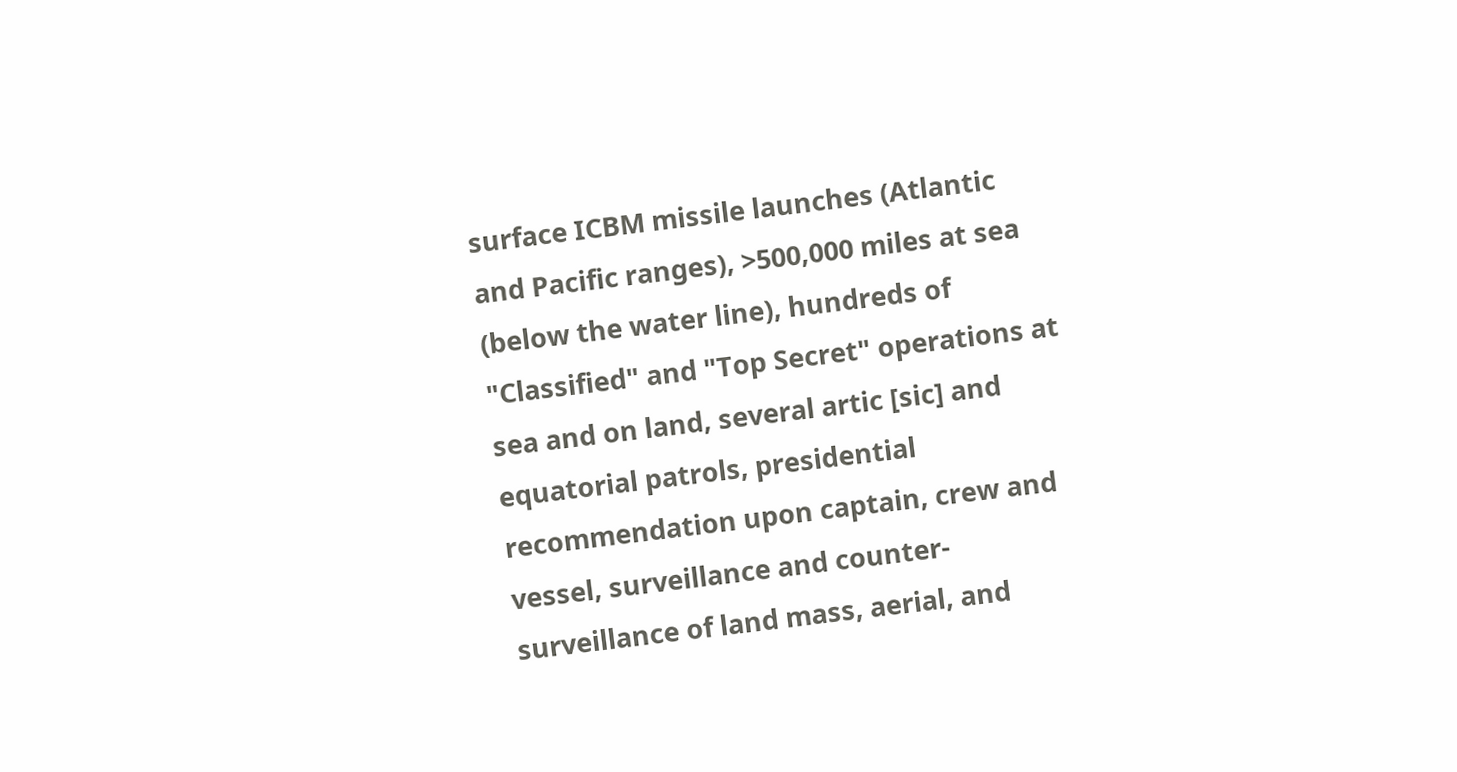surface ICBM missile launches (Atlantic and Pacific ranges), >500,000 miles at sea (below the water line), hundreds of "Classified" and "Top Secret" operations at sea and on land, several artic [sic] and equatorial patrols, presidential recommendation upon captain, crew and vessel, surveillance and counter-surveillance of land mass, aerial, and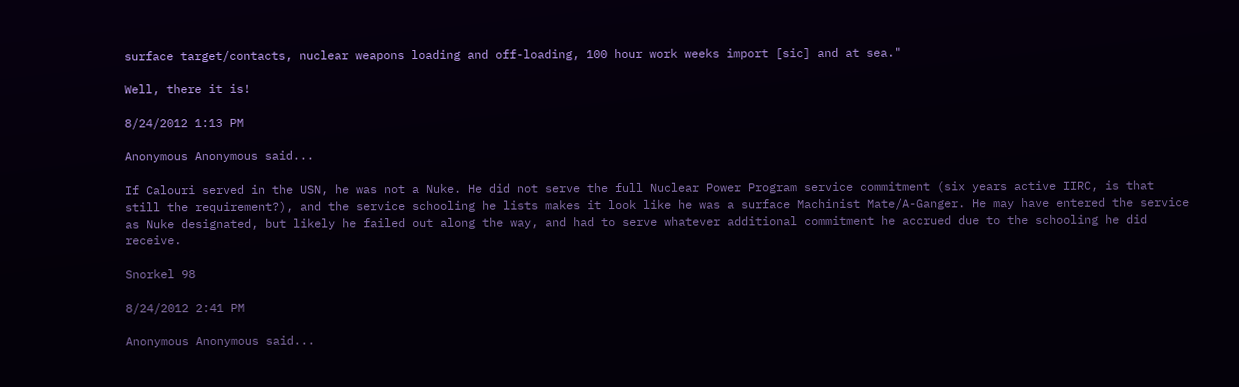surface target/contacts, nuclear weapons loading and off-loading, 100 hour work weeks import [sic] and at sea."

Well, there it is!

8/24/2012 1:13 PM

Anonymous Anonymous said...

If Calouri served in the USN, he was not a Nuke. He did not serve the full Nuclear Power Program service commitment (six years active IIRC, is that still the requirement?), and the service schooling he lists makes it look like he was a surface Machinist Mate/A-Ganger. He may have entered the service as Nuke designated, but likely he failed out along the way, and had to serve whatever additional commitment he accrued due to the schooling he did receive.

Snorkel 98

8/24/2012 2:41 PM

Anonymous Anonymous said...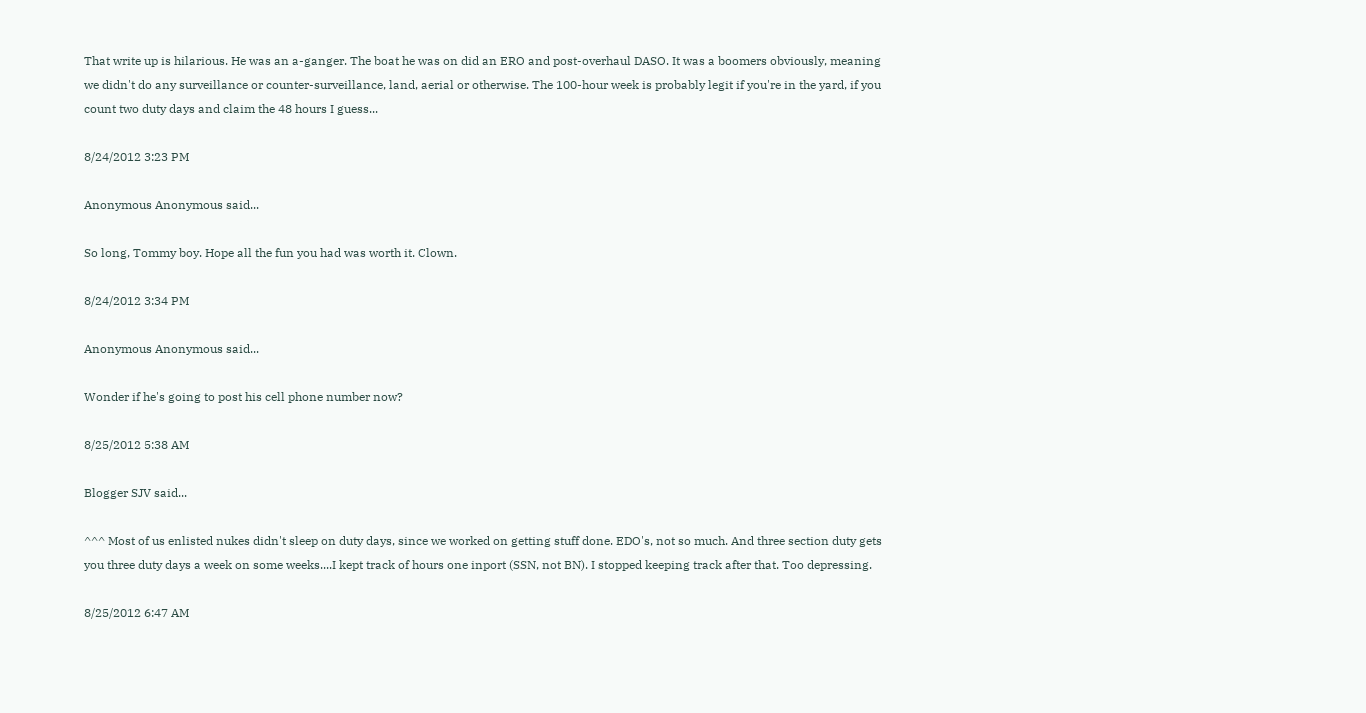That write up is hilarious. He was an a-ganger. The boat he was on did an ERO and post-overhaul DASO. It was a boomers obviously, meaning we didn't do any surveillance or counter-surveillance, land, aerial or otherwise. The 100-hour week is probably legit if you're in the yard, if you count two duty days and claim the 48 hours I guess...

8/24/2012 3:23 PM

Anonymous Anonymous said...

So long, Tommy boy. Hope all the fun you had was worth it. Clown.

8/24/2012 3:34 PM

Anonymous Anonymous said...

Wonder if he's going to post his cell phone number now?

8/25/2012 5:38 AM

Blogger SJV said...

^^^ Most of us enlisted nukes didn't sleep on duty days, since we worked on getting stuff done. EDO's, not so much. And three section duty gets you three duty days a week on some weeks....I kept track of hours one inport (SSN, not BN). I stopped keeping track after that. Too depressing.

8/25/2012 6:47 AM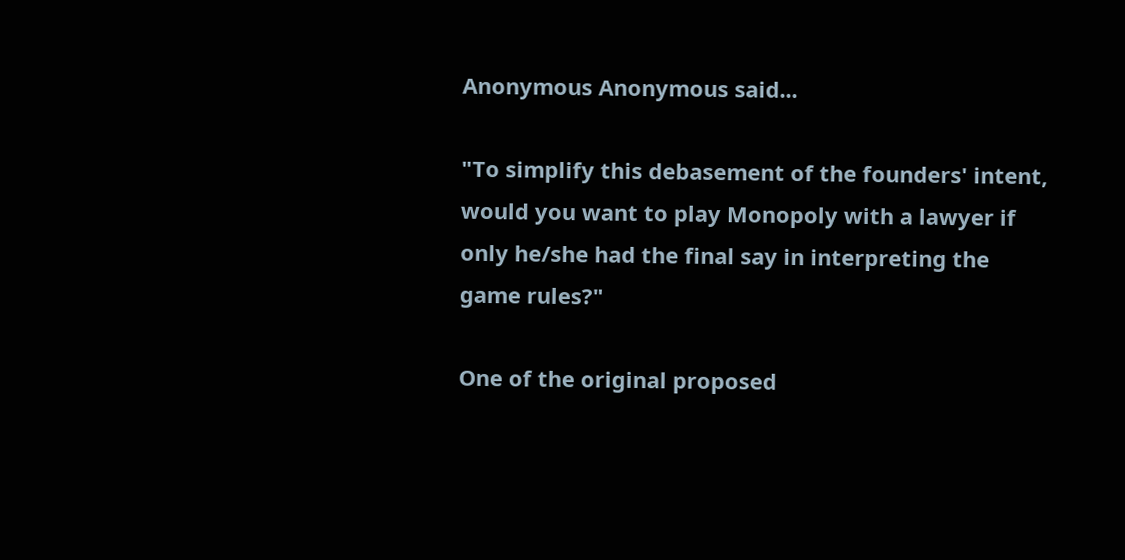Anonymous Anonymous said...

"To simplify this debasement of the founders' intent, would you want to play Monopoly with a lawyer if only he/she had the final say in interpreting the game rules?"

One of the original proposed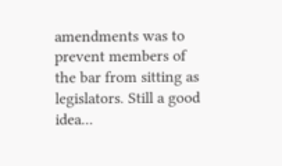amendments was to prevent members of the bar from sitting as legislators. Still a good idea...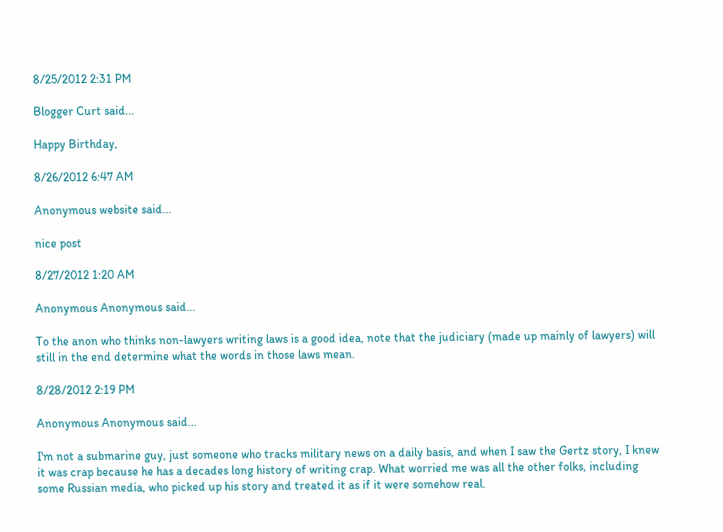8/25/2012 2:31 PM

Blogger Curt said...

Happy Birthday,

8/26/2012 6:47 AM

Anonymous website said...

nice post

8/27/2012 1:20 AM

Anonymous Anonymous said...

To the anon who thinks non-lawyers writing laws is a good idea, note that the judiciary (made up mainly of lawyers) will still in the end determine what the words in those laws mean.

8/28/2012 2:19 PM

Anonymous Anonymous said...

I'm not a submarine guy, just someone who tracks military news on a daily basis, and when I saw the Gertz story, I knew it was crap because he has a decades long history of writing crap. What worried me was all the other folks, including some Russian media, who picked up his story and treated it as if it were somehow real.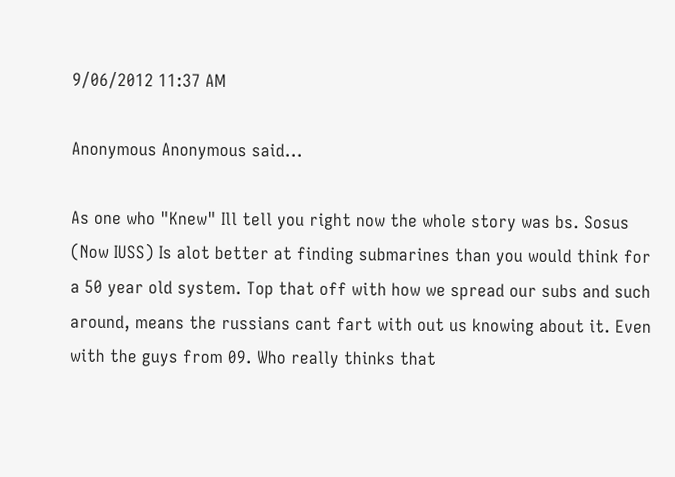9/06/2012 11:37 AM

Anonymous Anonymous said...

As one who "Knew" Ill tell you right now the whole story was bs. Sosus (Now IUSS) Is alot better at finding submarines than you would think for a 50 year old system. Top that off with how we spread our subs and such around, means the russians cant fart with out us knowing about it. Even with the guys from 09. Who really thinks that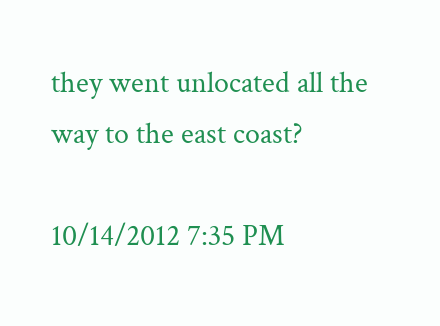they went unlocated all the way to the east coast?

10/14/2012 7:35 PM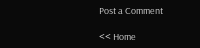Post a Comment

<< Home